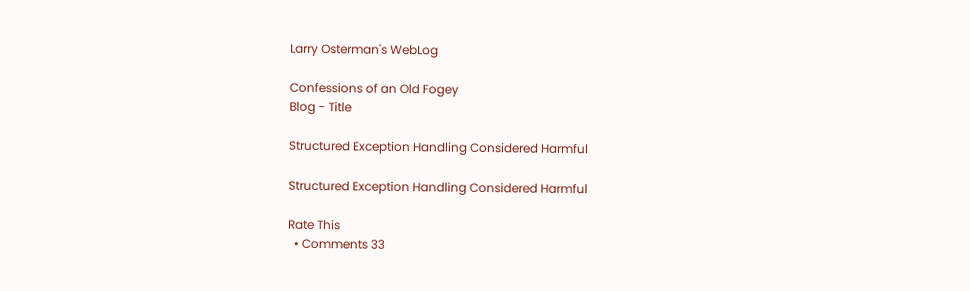Larry Osterman's WebLog

Confessions of an Old Fogey
Blog - Title

Structured Exception Handling Considered Harmful

Structured Exception Handling Considered Harmful

Rate This
  • Comments 33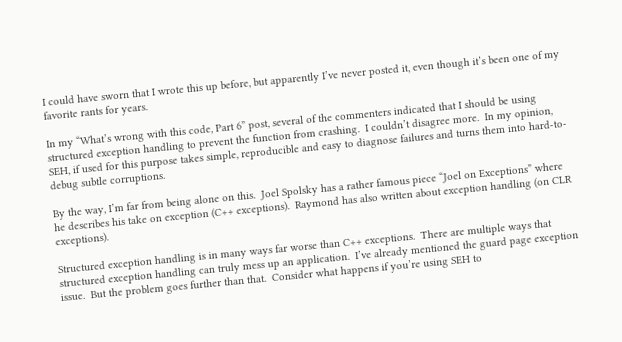I could have sworn that I wrote this up before, but apparently I’ve never posted it, even though it’s been one of my favorite rants for years.

In my “What’s wrong with this code, Part 6” post, several of the commenters indicated that I should be using structured exception handling to prevent the function from crashing.  I couldn’t disagree more.  In my opinion, SEH, if used for this purpose takes simple, reproducible and easy to diagnose failures and turns them into hard-to-debug subtle corruptions.

By the way, I’m far from being alone on this.  Joel Spolsky has a rather famous piece “Joel on Exceptions” where he describes his take on exception (C++ exceptions).  Raymond has also written about exception handling (on CLR exceptions).

Structured exception handling is in many ways far worse than C++ exceptions.  There are multiple ways that structured exception handling can truly mess up an application.  I’ve already mentioned the guard page exception issue.  But the problem goes further than that.  Consider what happens if you’re using SEH to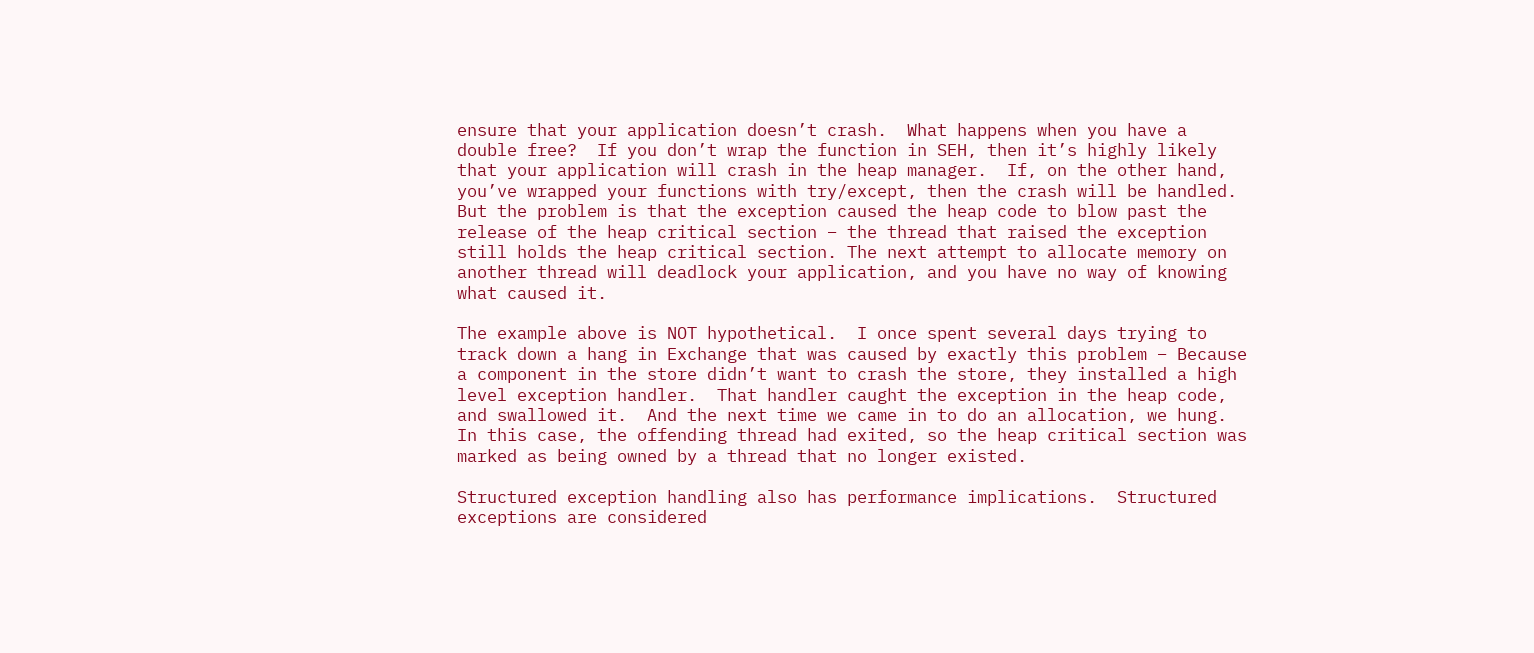ensure that your application doesn’t crash.  What happens when you have a double free?  If you don’t wrap the function in SEH, then it’s highly likely that your application will crash in the heap manager.  If, on the other hand, you’ve wrapped your functions with try/except, then the crash will be handled.  But the problem is that the exception caused the heap code to blow past the release of the heap critical section – the thread that raised the exception still holds the heap critical section. The next attempt to allocate memory on another thread will deadlock your application, and you have no way of knowing what caused it.

The example above is NOT hypothetical.  I once spent several days trying to track down a hang in Exchange that was caused by exactly this problem – Because a component in the store didn’t want to crash the store, they installed a high level exception handler.  That handler caught the exception in the heap code, and swallowed it.  And the next time we came in to do an allocation, we hung.  In this case, the offending thread had exited, so the heap critical section was marked as being owned by a thread that no longer existed.

Structured exception handling also has performance implications.  Structured exceptions are considered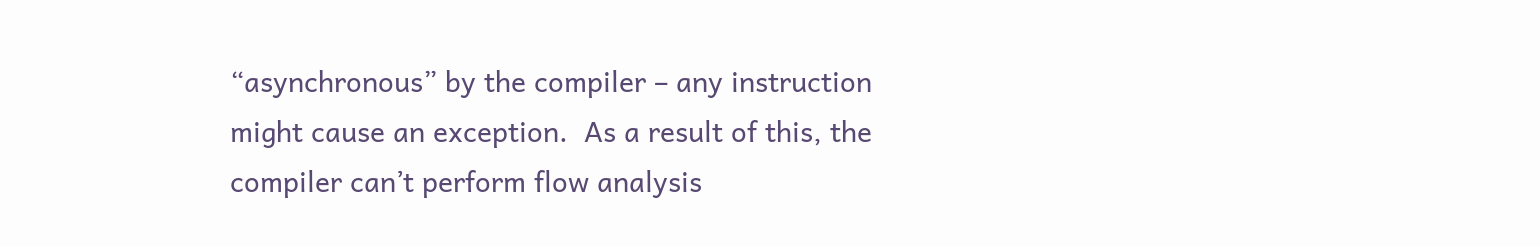“asynchronous” by the compiler – any instruction might cause an exception.  As a result of this, the compiler can’t perform flow analysis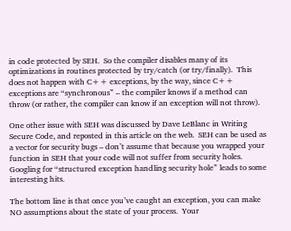in code protected by SEH.  So the compiler disables many of its optimizations in routines protected by try/catch (or try/finally).  This does not happen with C++ exceptions, by the way, since C++ exceptions are “synchronous” – the compiler knows if a method can throw (or rather, the compiler can know if an exception will not throw).

One other issue with SEH was discussed by Dave LeBlanc in Writing Secure Code, and reposted in this article on the web.  SEH can be used as a vector for security bugs – don’t assume that because you wrapped your function in SEH that your code will not suffer from security holes.  Googling for “structured exception handling security hole” leads to some interesting hits.

The bottom line is that once you’ve caught an exception, you can make NO assumptions about the state of your process.  Your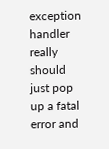exception handler really should just pop up a fatal error and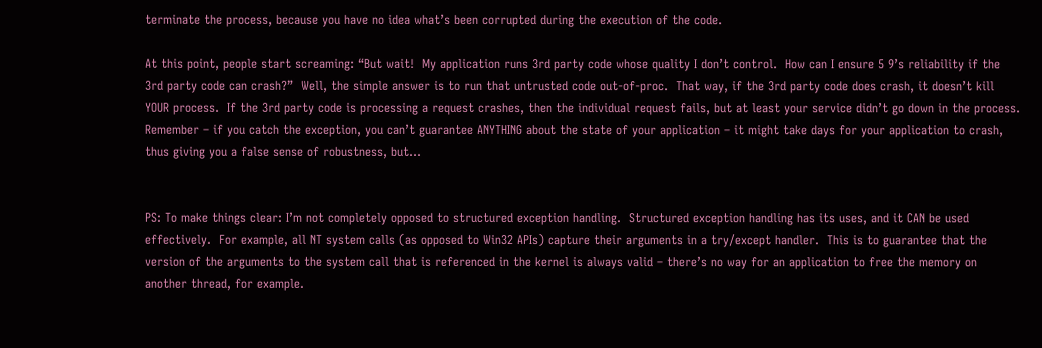terminate the process, because you have no idea what’s been corrupted during the execution of the code.

At this point, people start screaming: “But wait!  My application runs 3rd party code whose quality I don’t control.  How can I ensure 5 9’s reliability if the 3rd party code can crash?”  Well, the simple answer is to run that untrusted code out-of-proc.  That way, if the 3rd party code does crash, it doesn’t kill YOUR process.  If the 3rd party code is processing a request crashes, then the individual request fails, but at least your service didn’t go down in the process.  Remember – if you catch the exception, you can’t guarantee ANYTHING about the state of your application – it might take days for your application to crash, thus giving you a false sense of robustness, but…


PS: To make things clear: I’m not completely opposed to structured exception handling.  Structured exception handling has its uses, and it CAN be used effectively.  For example, all NT system calls (as opposed to Win32 APIs) capture their arguments in a try/except handler.  This is to guarantee that the version of the arguments to the system call that is referenced in the kernel is always valid – there’s no way for an application to free the memory on another thread, for example.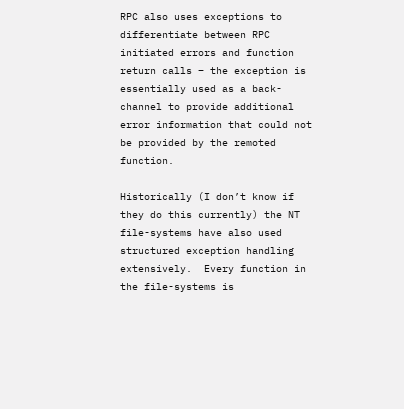RPC also uses exceptions to differentiate between RPC initiated errors and function return calls – the exception is essentially used as a back-channel to provide additional error information that could not be provided by the remoted function.

Historically (I don’t know if they do this currently) the NT file-systems have also used structured exception handling extensively.  Every function in the file-systems is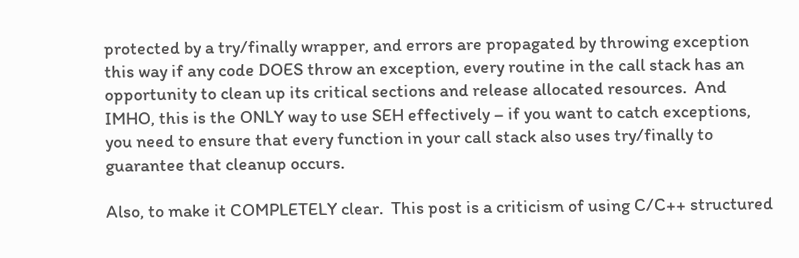protected by a try/finally wrapper, and errors are propagated by throwing exception this way if any code DOES throw an exception, every routine in the call stack has an opportunity to clean up its critical sections and release allocated resources.  And IMHO, this is the ONLY way to use SEH effectively – if you want to catch exceptions, you need to ensure that every function in your call stack also uses try/finally to guarantee that cleanup occurs.

Also, to make it COMPLETELY clear.  This post is a criticism of using C/C++ structured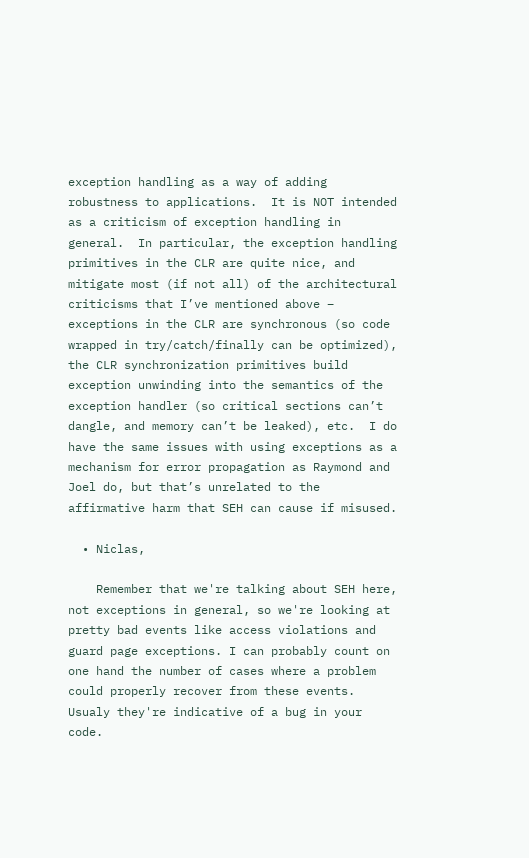exception handling as a way of adding robustness to applications.  It is NOT intended as a criticism of exception handling in general.  In particular, the exception handling primitives in the CLR are quite nice, and mitigate most (if not all) of the architectural criticisms that I’ve mentioned above – exceptions in the CLR are synchronous (so code wrapped in try/catch/finally can be optimized), the CLR synchronization primitives build exception unwinding into the semantics of the exception handler (so critical sections can’t dangle, and memory can’t be leaked), etc.  I do have the same issues with using exceptions as a mechanism for error propagation as Raymond and Joel do, but that’s unrelated to the affirmative harm that SEH can cause if misused.

  • Niclas,

    Remember that we're talking about SEH here, not exceptions in general, so we're looking at pretty bad events like access violations and guard page exceptions. I can probably count on one hand the number of cases where a problem could properly recover from these events. Usualy they're indicative of a bug in your code.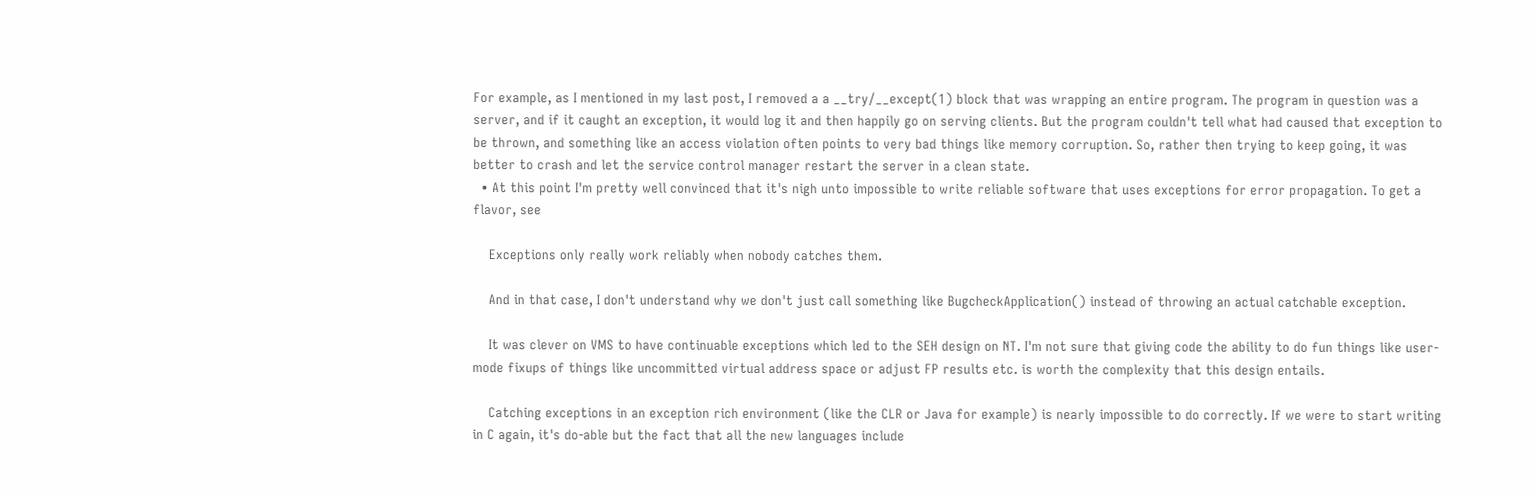For example, as I mentioned in my last post, I removed a a __try/__except(1) block that was wrapping an entire program. The program in question was a server, and if it caught an exception, it would log it and then happily go on serving clients. But the program couldn't tell what had caused that exception to be thrown, and something like an access violation often points to very bad things like memory corruption. So, rather then trying to keep going, it was better to crash and let the service control manager restart the server in a clean state.
  • At this point I'm pretty well convinced that it's nigh unto impossible to write reliable software that uses exceptions for error propagation. To get a flavor, see

    Exceptions only really work reliably when nobody catches them.

    And in that case, I don't understand why we don't just call something like BugcheckApplication() instead of throwing an actual catchable exception.

    It was clever on VMS to have continuable exceptions which led to the SEH design on NT. I'm not sure that giving code the ability to do fun things like user-mode fixups of things like uncommitted virtual address space or adjust FP results etc. is worth the complexity that this design entails.

    Catching exceptions in an exception rich environment (like the CLR or Java for example) is nearly impossible to do correctly. If we were to start writing in C again, it's do-able but the fact that all the new languages include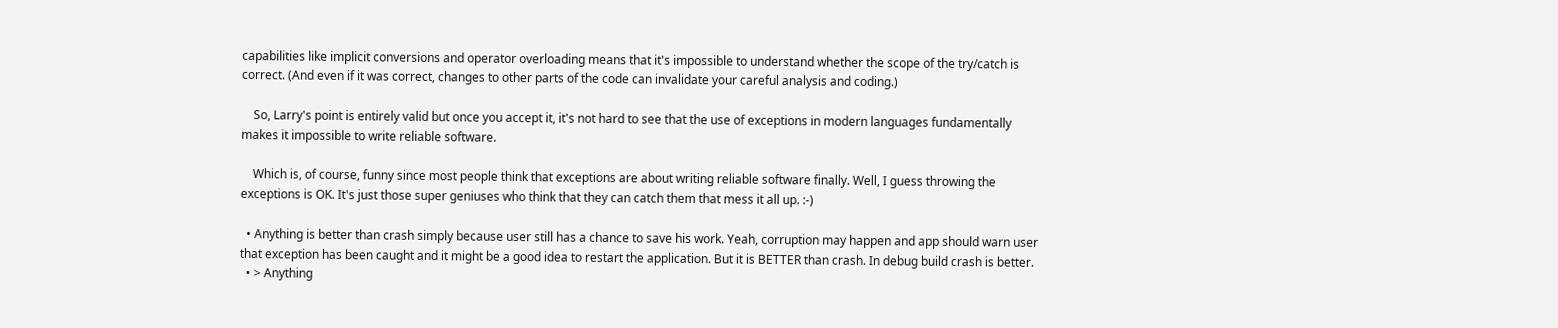capabilities like implicit conversions and operator overloading means that it's impossible to understand whether the scope of the try/catch is correct. (And even if it was correct, changes to other parts of the code can invalidate your careful analysis and coding.)

    So, Larry's point is entirely valid but once you accept it, it's not hard to see that the use of exceptions in modern languages fundamentally makes it impossible to write reliable software.

    Which is, of course, funny since most people think that exceptions are about writing reliable software finally. Well, I guess throwing the exceptions is OK. It's just those super geniuses who think that they can catch them that mess it all up. :-)

  • Anything is better than crash simply because user still has a chance to save his work. Yeah, corruption may happen and app should warn user that exception has been caught and it might be a good idea to restart the application. But it is BETTER than crash. In debug build crash is better.
  • > Anything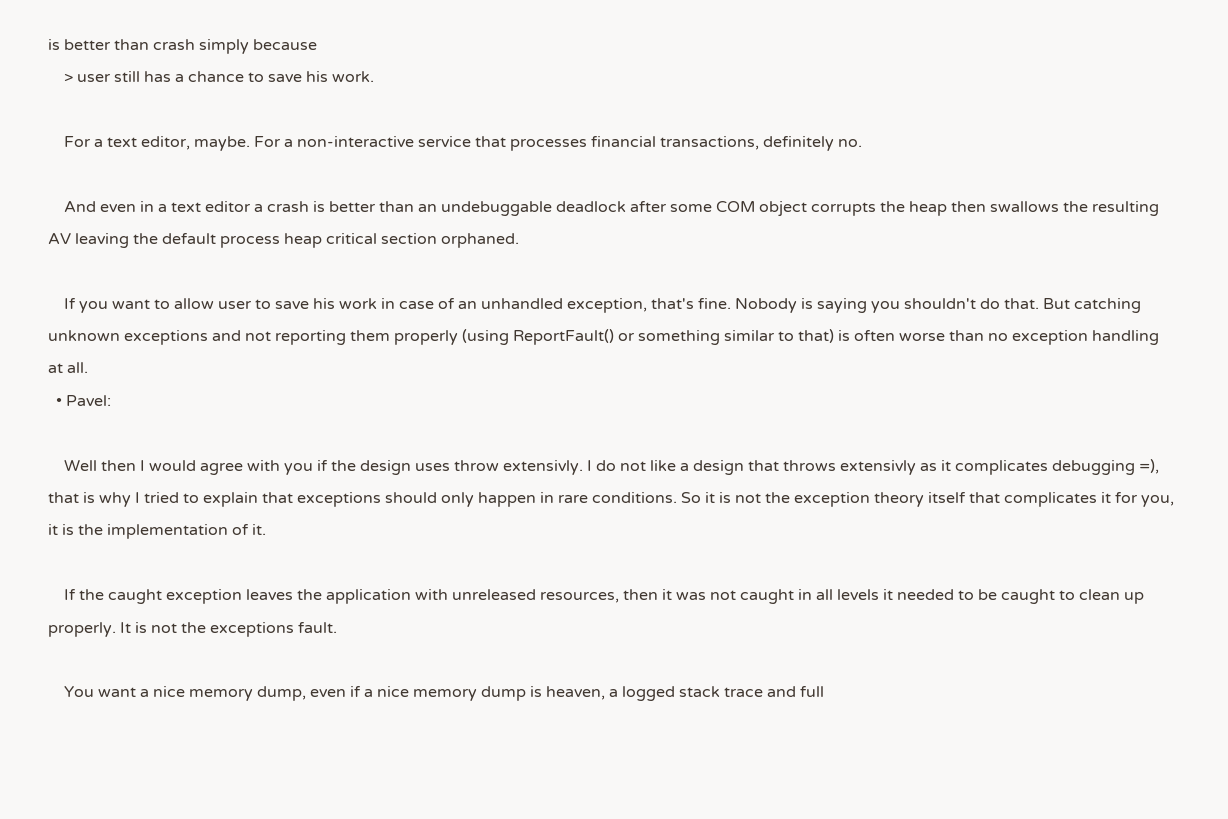is better than crash simply because
    > user still has a chance to save his work.

    For a text editor, maybe. For a non-interactive service that processes financial transactions, definitely no.

    And even in a text editor a crash is better than an undebuggable deadlock after some COM object corrupts the heap then swallows the resulting AV leaving the default process heap critical section orphaned.

    If you want to allow user to save his work in case of an unhandled exception, that's fine. Nobody is saying you shouldn't do that. But catching unknown exceptions and not reporting them properly (using ReportFault() or something similar to that) is often worse than no exception handling at all.
  • Pavel:

    Well then I would agree with you if the design uses throw extensivly. I do not like a design that throws extensivly as it complicates debugging =), that is why I tried to explain that exceptions should only happen in rare conditions. So it is not the exception theory itself that complicates it for you, it is the implementation of it.

    If the caught exception leaves the application with unreleased resources, then it was not caught in all levels it needed to be caught to clean up properly. It is not the exceptions fault.

    You want a nice memory dump, even if a nice memory dump is heaven, a logged stack trace and full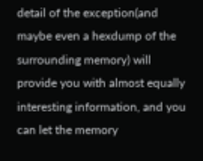detail of the exception(and maybe even a hexdump of the surrounding memory) will provide you with almost equally interesting information, and you can let the memory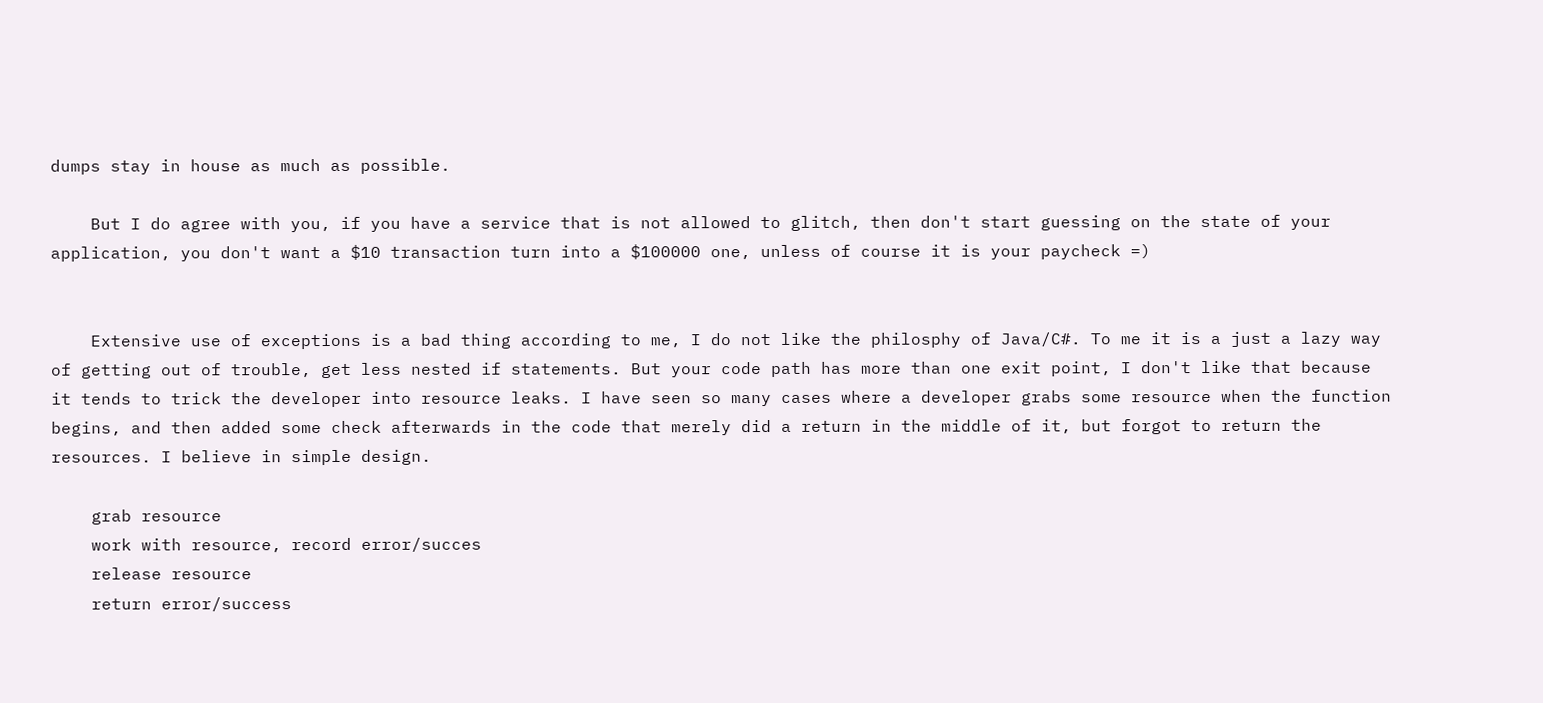dumps stay in house as much as possible.

    But I do agree with you, if you have a service that is not allowed to glitch, then don't start guessing on the state of your application, you don't want a $10 transaction turn into a $100000 one, unless of course it is your paycheck =)


    Extensive use of exceptions is a bad thing according to me, I do not like the philosphy of Java/C#. To me it is a just a lazy way of getting out of trouble, get less nested if statements. But your code path has more than one exit point, I don't like that because it tends to trick the developer into resource leaks. I have seen so many cases where a developer grabs some resource when the function begins, and then added some check afterwards in the code that merely did a return in the middle of it, but forgot to return the resources. I believe in simple design.

    grab resource
    work with resource, record error/succes
    release resource
    return error/success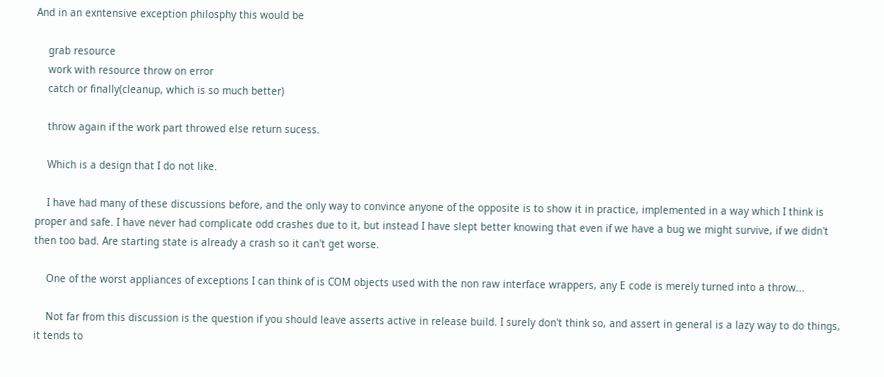And in an exntensive exception philosphy this would be

    grab resource
    work with resource throw on error
    catch or finally(cleanup, which is so much better)

    throw again if the work part throwed else return sucess.

    Which is a design that I do not like.

    I have had many of these discussions before, and the only way to convince anyone of the opposite is to show it in practice, implemented in a way which I think is proper and safe. I have never had complicate odd crashes due to it, but instead I have slept better knowing that even if we have a bug we might survive, if we didn't then too bad. Are starting state is already a crash so it can't get worse.

    One of the worst appliances of exceptions I can think of is COM objects used with the non raw interface wrappers, any E code is merely turned into a throw...

    Not far from this discussion is the question if you should leave asserts active in release build. I surely don't think so, and assert in general is a lazy way to do things, it tends to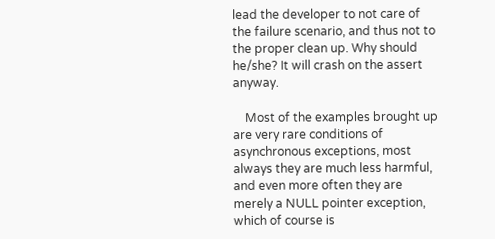lead the developer to not care of the failure scenario, and thus not to the proper clean up. Why should he/she? It will crash on the assert anyway.

    Most of the examples brought up are very rare conditions of asynchronous exceptions, most always they are much less harmful, and even more often they are merely a NULL pointer exception, which of course is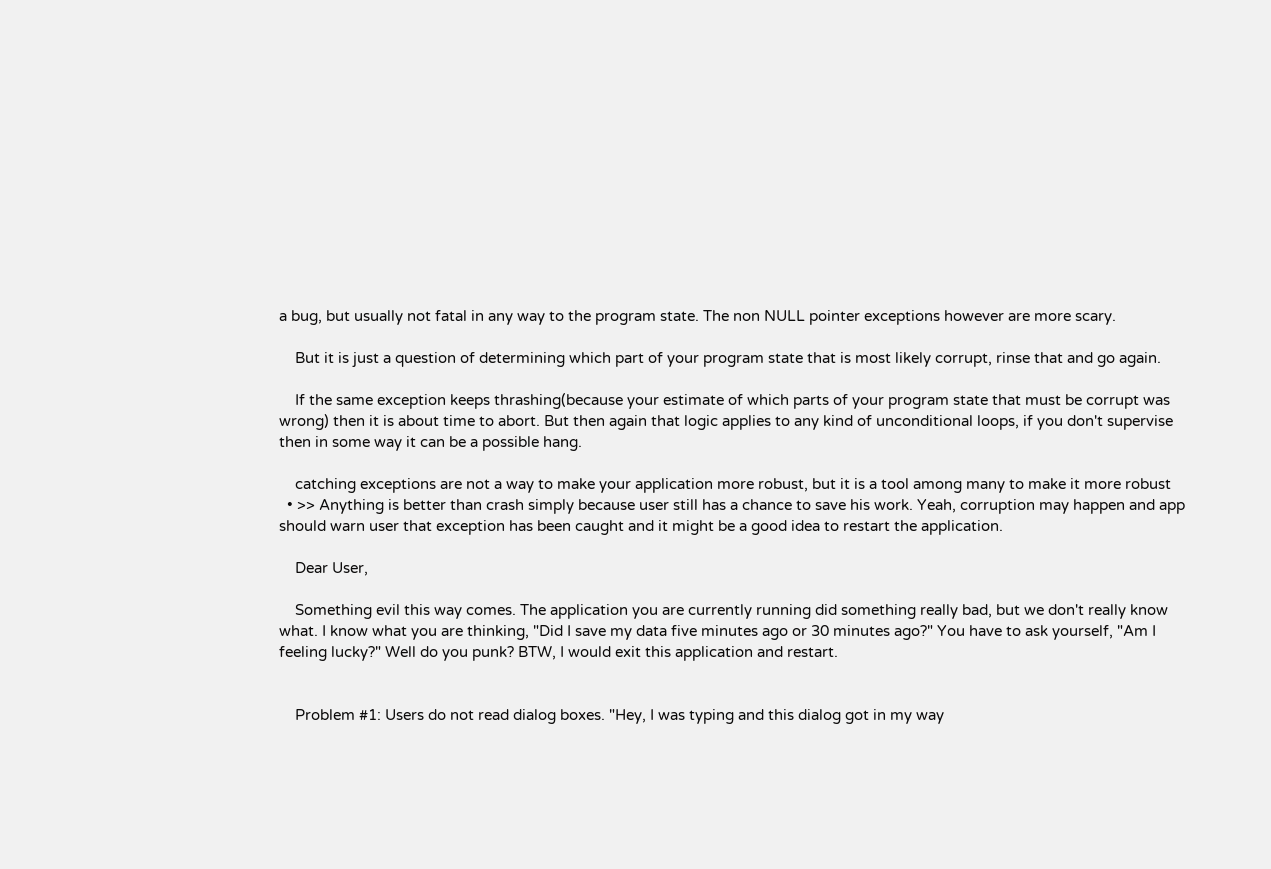a bug, but usually not fatal in any way to the program state. The non NULL pointer exceptions however are more scary.

    But it is just a question of determining which part of your program state that is most likely corrupt, rinse that and go again.

    If the same exception keeps thrashing(because your estimate of which parts of your program state that must be corrupt was wrong) then it is about time to abort. But then again that logic applies to any kind of unconditional loops, if you don't supervise then in some way it can be a possible hang.

    catching exceptions are not a way to make your application more robust, but it is a tool among many to make it more robust
  • >> Anything is better than crash simply because user still has a chance to save his work. Yeah, corruption may happen and app should warn user that exception has been caught and it might be a good idea to restart the application.

    Dear User,

    Something evil this way comes. The application you are currently running did something really bad, but we don't really know what. I know what you are thinking, "Did I save my data five minutes ago or 30 minutes ago?" You have to ask yourself, "Am I feeling lucky?" Well do you punk? BTW, I would exit this application and restart.


    Problem #1: Users do not read dialog boxes. "Hey, I was typing and this dialog got in my way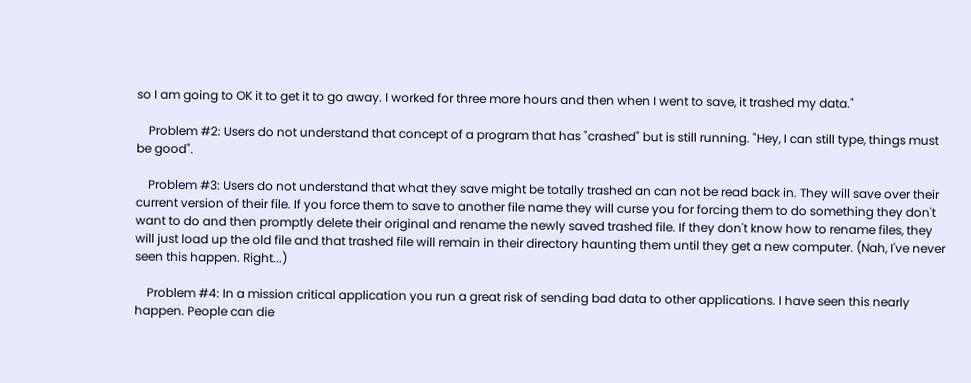so I am going to OK it to get it to go away. I worked for three more hours and then when I went to save, it trashed my data."

    Problem #2: Users do not understand that concept of a program that has "crashed" but is still running. "Hey, I can still type, things must be good".

    Problem #3: Users do not understand that what they save might be totally trashed an can not be read back in. They will save over their current version of their file. If you force them to save to another file name they will curse you for forcing them to do something they don't want to do and then promptly delete their original and rename the newly saved trashed file. If they don't know how to rename files, they will just load up the old file and that trashed file will remain in their directory haunting them until they get a new computer. (Nah, I've never seen this happen. Right...)

    Problem #4: In a mission critical application you run a great risk of sending bad data to other applications. I have seen this nearly happen. People can die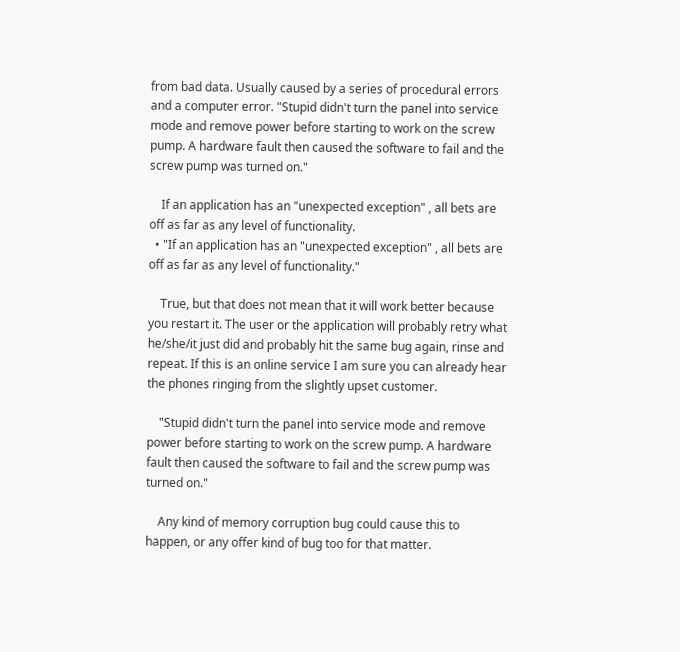from bad data. Usually caused by a series of procedural errors and a computer error. "Stupid didn't turn the panel into service mode and remove power before starting to work on the screw pump. A hardware fault then caused the software to fail and the screw pump was turned on."

    If an application has an "unexpected exception" , all bets are off as far as any level of functionality.
  • "If an application has an "unexpected exception" , all bets are off as far as any level of functionality."

    True, but that does not mean that it will work better because you restart it. The user or the application will probably retry what he/she/it just did and probably hit the same bug again, rinse and repeat. If this is an online service I am sure you can already hear the phones ringing from the slightly upset customer.

    "Stupid didn't turn the panel into service mode and remove power before starting to work on the screw pump. A hardware fault then caused the software to fail and the screw pump was turned on."

    Any kind of memory corruption bug could cause this to happen, or any offer kind of bug too for that matter.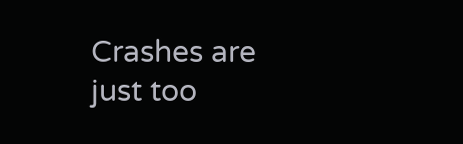Crashes are just too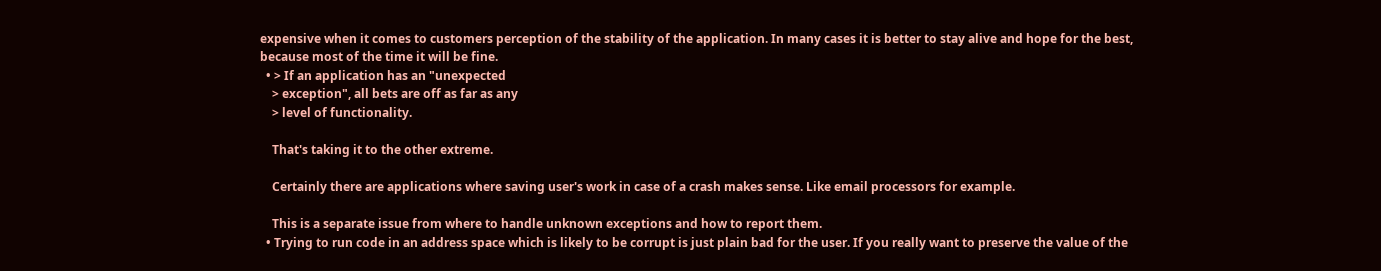expensive when it comes to customers perception of the stability of the application. In many cases it is better to stay alive and hope for the best, because most of the time it will be fine.
  • > If an application has an "unexpected
    > exception", all bets are off as far as any
    > level of functionality.

    That's taking it to the other extreme.

    Certainly there are applications where saving user's work in case of a crash makes sense. Like email processors for example.

    This is a separate issue from where to handle unknown exceptions and how to report them.
  • Trying to run code in an address space which is likely to be corrupt is just plain bad for the user. If you really want to preserve the value of the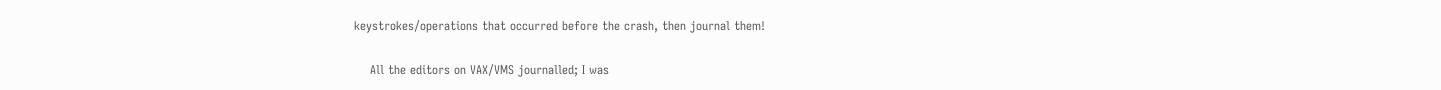keystrokes/operations that occurred before the crash, then journal them!

    All the editors on VAX/VMS journalled; I was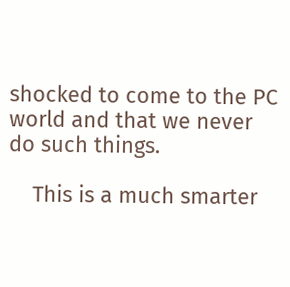shocked to come to the PC world and that we never do such things.

    This is a much smarter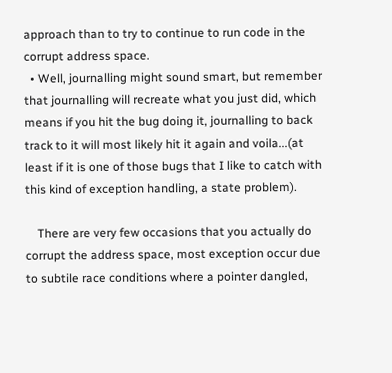approach than to try to continue to run code in the corrupt address space.
  • Well, journalling might sound smart, but remember that journalling will recreate what you just did, which means if you hit the bug doing it, journalling to back track to it will most likely hit it again and voila...(at least if it is one of those bugs that I like to catch with this kind of exception handling, a state problem).

    There are very few occasions that you actually do corrupt the address space, most exception occur due to subtile race conditions where a pointer dangled,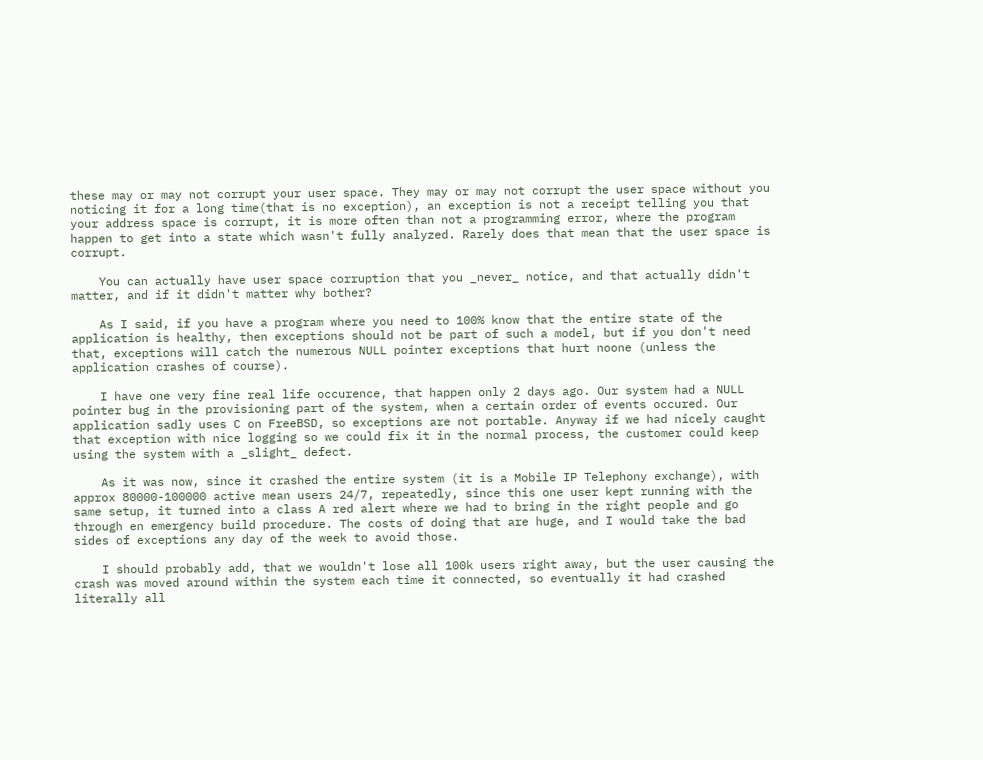these may or may not corrupt your user space. They may or may not corrupt the user space without you noticing it for a long time(that is no exception), an exception is not a receipt telling you that your address space is corrupt, it is more often than not a programming error, where the program happen to get into a state which wasn't fully analyzed. Rarely does that mean that the user space is corrupt.

    You can actually have user space corruption that you _never_ notice, and that actually didn't matter, and if it didn't matter why bother?

    As I said, if you have a program where you need to 100% know that the entire state of the application is healthy, then exceptions should not be part of such a model, but if you don't need that, exceptions will catch the numerous NULL pointer exceptions that hurt noone (unless the application crashes of course).

    I have one very fine real life occurence, that happen only 2 days ago. Our system had a NULL pointer bug in the provisioning part of the system, when a certain order of events occured. Our application sadly uses C on FreeBSD, so exceptions are not portable. Anyway if we had nicely caught that exception with nice logging so we could fix it in the normal process, the customer could keep using the system with a _slight_ defect.

    As it was now, since it crashed the entire system (it is a Mobile IP Telephony exchange), with approx 80000-100000 active mean users 24/7, repeatedly, since this one user kept running with the same setup, it turned into a class A red alert where we had to bring in the right people and go through en emergency build procedure. The costs of doing that are huge, and I would take the bad sides of exceptions any day of the week to avoid those.

    I should probably add, that we wouldn't lose all 100k users right away, but the user causing the crash was moved around within the system each time it connected, so eventually it had crashed literally all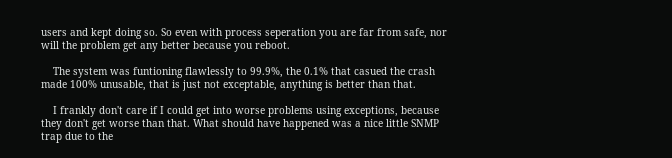users and kept doing so. So even with process seperation you are far from safe, nor will the problem get any better because you reboot.

    The system was funtioning flawlessly to 99.9%, the 0.1% that casued the crash made 100% unusable, that is just not exceptable, anything is better than that.

    I frankly don't care if I could get into worse problems using exceptions, because they don't get worse than that. What should have happened was a nice little SNMP trap due to the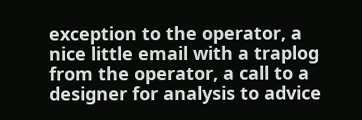exception to the operator, a nice little email with a traplog from the operator, a call to a designer for analysis to advice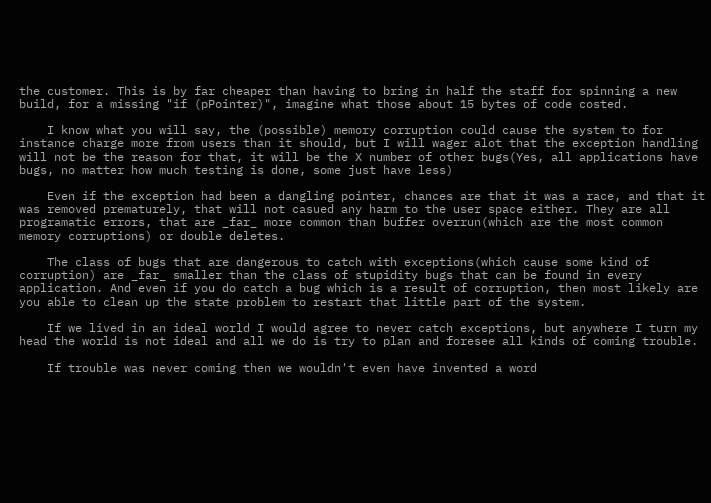the customer. This is by far cheaper than having to bring in half the staff for spinning a new build, for a missing "if (pPointer)", imagine what those about 15 bytes of code costed.

    I know what you will say, the (possible) memory corruption could cause the system to for instance charge more from users than it should, but I will wager alot that the exception handling will not be the reason for that, it will be the X number of other bugs(Yes, all applications have bugs, no matter how much testing is done, some just have less)

    Even if the exception had been a dangling pointer, chances are that it was a race, and that it was removed prematurely, that will not casued any harm to the user space either. They are all programatic errors, that are _far_ more common than buffer overrun(which are the most common memory corruptions) or double deletes.

    The class of bugs that are dangerous to catch with exceptions(which cause some kind of corruption) are _far_ smaller than the class of stupidity bugs that can be found in every application. And even if you do catch a bug which is a result of corruption, then most likely are you able to clean up the state problem to restart that little part of the system.

    If we lived in an ideal world I would agree to never catch exceptions, but anywhere I turn my head the world is not ideal and all we do is try to plan and foresee all kinds of coming trouble.

    If trouble was never coming then we wouldn't even have invented a word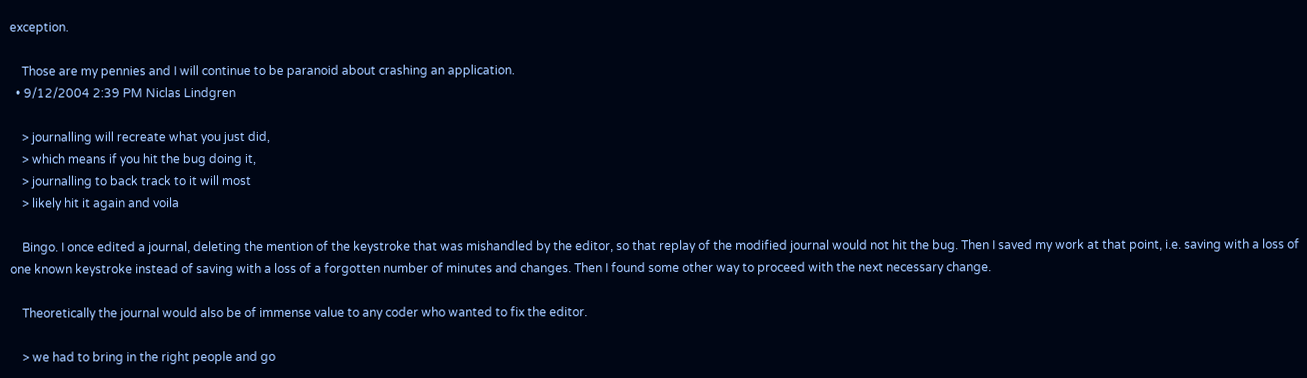exception.

    Those are my pennies and I will continue to be paranoid about crashing an application.
  • 9/12/2004 2:39 PM Niclas Lindgren

    > journalling will recreate what you just did,
    > which means if you hit the bug doing it,
    > journalling to back track to it will most
    > likely hit it again and voila

    Bingo. I once edited a journal, deleting the mention of the keystroke that was mishandled by the editor, so that replay of the modified journal would not hit the bug. Then I saved my work at that point, i.e. saving with a loss of one known keystroke instead of saving with a loss of a forgotten number of minutes and changes. Then I found some other way to proceed with the next necessary change.

    Theoretically the journal would also be of immense value to any coder who wanted to fix the editor.

    > we had to bring in the right people and go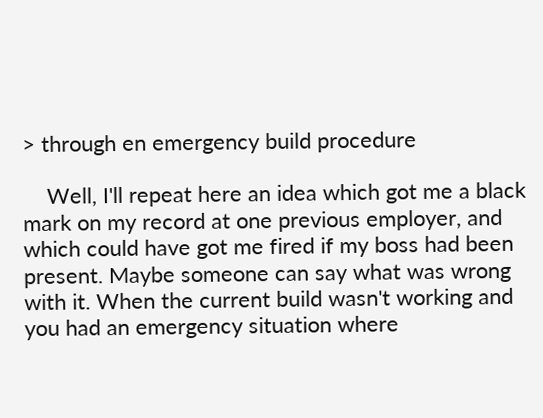> through en emergency build procedure

    Well, I'll repeat here an idea which got me a black mark on my record at one previous employer, and which could have got me fired if my boss had been present. Maybe someone can say what was wrong with it. When the current build wasn't working and you had an emergency situation where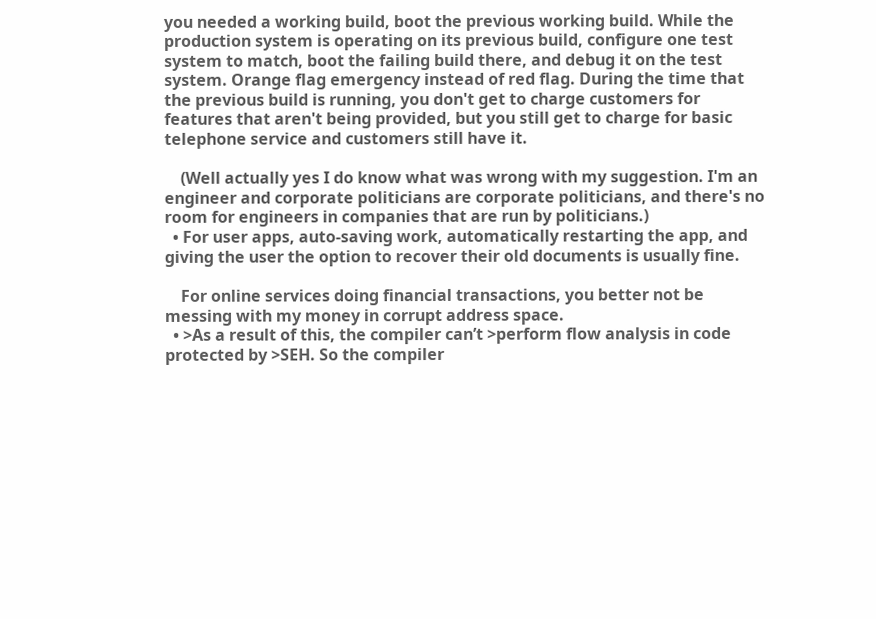you needed a working build, boot the previous working build. While the production system is operating on its previous build, configure one test system to match, boot the failing build there, and debug it on the test system. Orange flag emergency instead of red flag. During the time that the previous build is running, you don't get to charge customers for features that aren't being provided, but you still get to charge for basic telephone service and customers still have it.

    (Well actually yes I do know what was wrong with my suggestion. I'm an engineer and corporate politicians are corporate politicians, and there's no room for engineers in companies that are run by politicians.)
  • For user apps, auto-saving work, automatically restarting the app, and giving the user the option to recover their old documents is usually fine.

    For online services doing financial transactions, you better not be messing with my money in corrupt address space.
  • >As a result of this, the compiler can’t >perform flow analysis in code protected by >SEH. So the compiler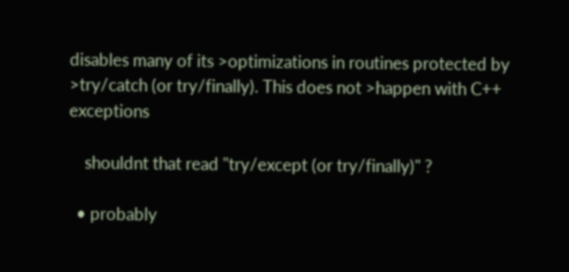disables many of its >optimizations in routines protected by >try/catch (or try/finally). This does not >happen with C++ exceptions

    shouldnt that read "try/except (or try/finally)" ?

  • probably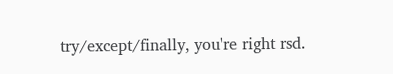try/except/finally, you're right rsd.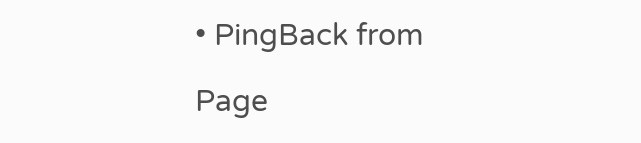• PingBack from

Page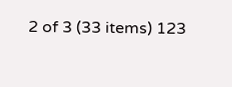2 of 3 (33 items) 123